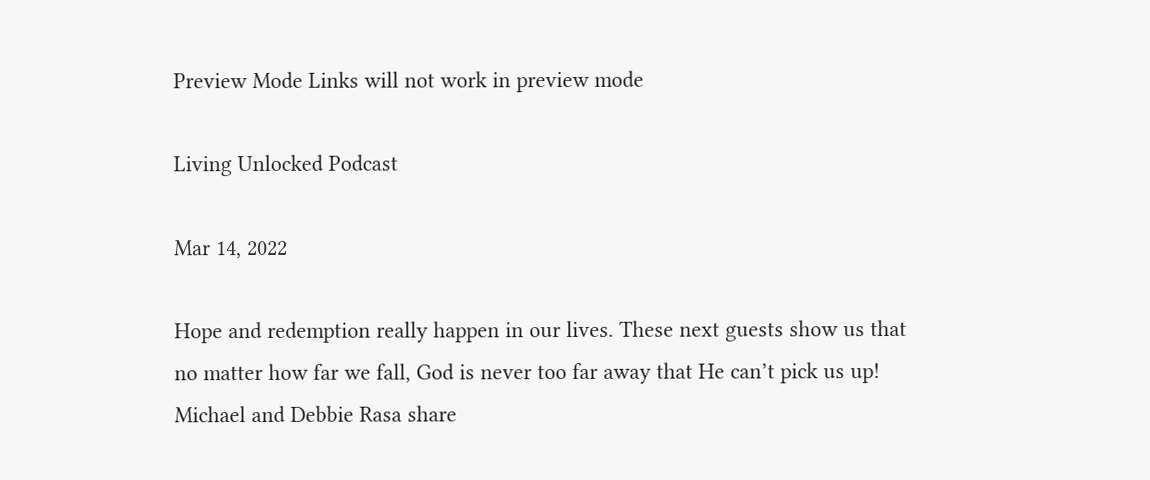Preview Mode Links will not work in preview mode

Living Unlocked Podcast

Mar 14, 2022

Hope and redemption really happen in our lives. These next guests show us that no matter how far we fall, God is never too far away that He can’t pick us up! Michael and Debbie Rasa share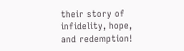their story of infidelity, hope, and redemption!